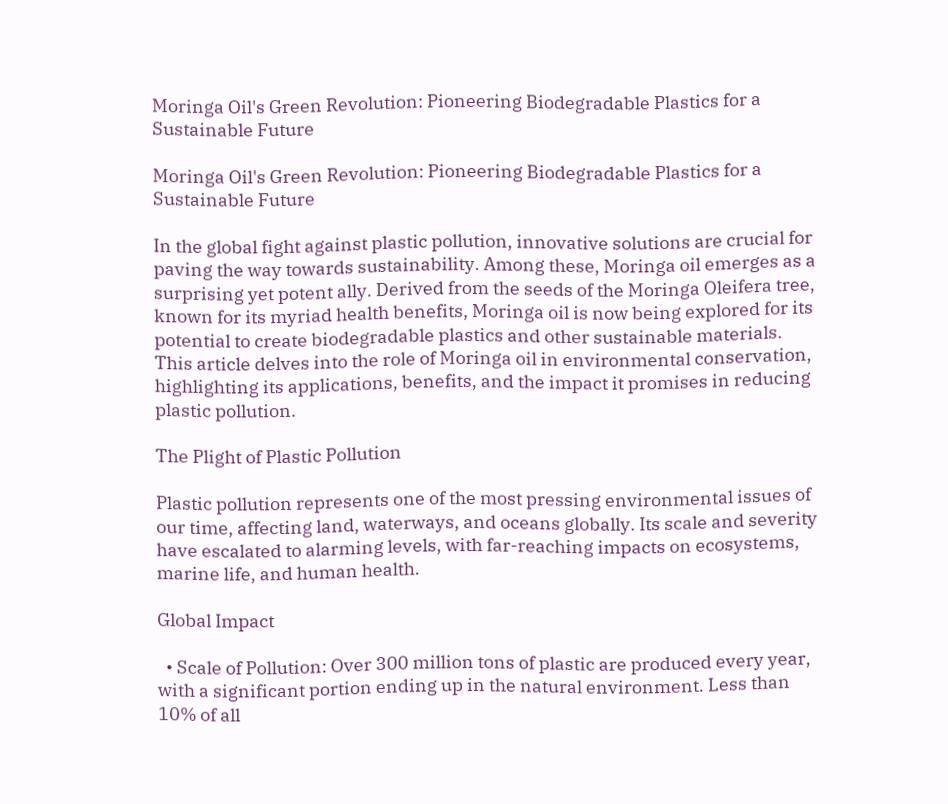Moringa Oil's Green Revolution: Pioneering Biodegradable Plastics for a Sustainable Future

Moringa Oil's Green Revolution: Pioneering Biodegradable Plastics for a Sustainable Future

In the global fight against plastic pollution, innovative solutions are crucial for paving the way towards sustainability. Among these, Moringa oil emerges as a surprising yet potent ally. Derived from the seeds of the Moringa Oleifera tree, known for its myriad health benefits, Moringa oil is now being explored for its potential to create biodegradable plastics and other sustainable materials. This article delves into the role of Moringa oil in environmental conservation, highlighting its applications, benefits, and the impact it promises in reducing plastic pollution.

The Plight of Plastic Pollution

Plastic pollution represents one of the most pressing environmental issues of our time, affecting land, waterways, and oceans globally. Its scale and severity have escalated to alarming levels, with far-reaching impacts on ecosystems, marine life, and human health.

Global Impact

  • Scale of Pollution: Over 300 million tons of plastic are produced every year, with a significant portion ending up in the natural environment. Less than 10% of all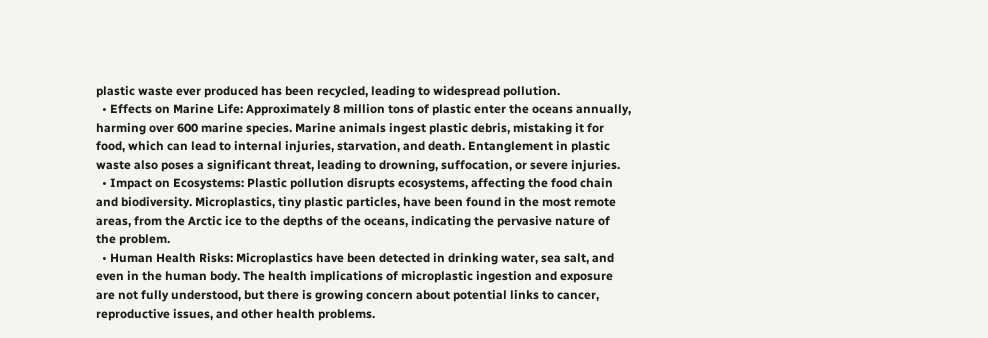plastic waste ever produced has been recycled, leading to widespread pollution.
  • Effects on Marine Life: Approximately 8 million tons of plastic enter the oceans annually, harming over 600 marine species. Marine animals ingest plastic debris, mistaking it for food, which can lead to internal injuries, starvation, and death. Entanglement in plastic waste also poses a significant threat, leading to drowning, suffocation, or severe injuries.
  • Impact on Ecosystems: Plastic pollution disrupts ecosystems, affecting the food chain and biodiversity. Microplastics, tiny plastic particles, have been found in the most remote areas, from the Arctic ice to the depths of the oceans, indicating the pervasive nature of the problem.
  • Human Health Risks: Microplastics have been detected in drinking water, sea salt, and even in the human body. The health implications of microplastic ingestion and exposure are not fully understood, but there is growing concern about potential links to cancer, reproductive issues, and other health problems.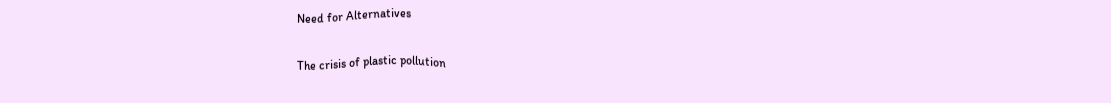Need for Alternatives

The crisis of plastic pollution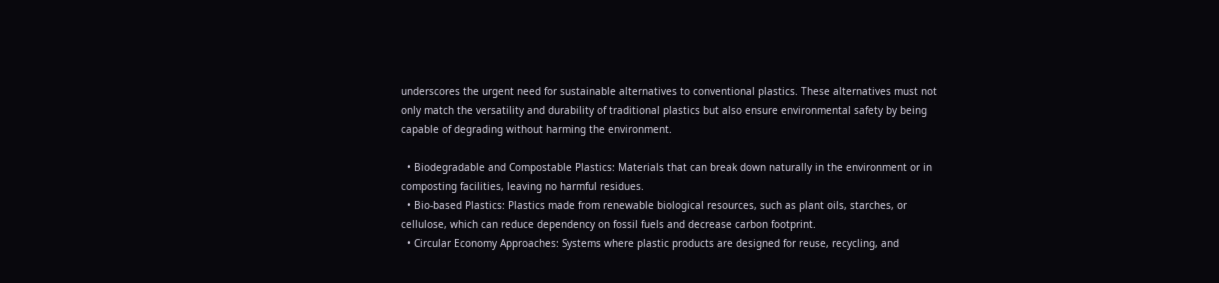underscores the urgent need for sustainable alternatives to conventional plastics. These alternatives must not only match the versatility and durability of traditional plastics but also ensure environmental safety by being capable of degrading without harming the environment.

  • Biodegradable and Compostable Plastics: Materials that can break down naturally in the environment or in composting facilities, leaving no harmful residues.
  • Bio-based Plastics: Plastics made from renewable biological resources, such as plant oils, starches, or cellulose, which can reduce dependency on fossil fuels and decrease carbon footprint.
  • Circular Economy Approaches: Systems where plastic products are designed for reuse, recycling, and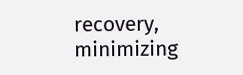recovery, minimizing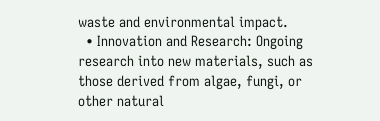waste and environmental impact.
  • Innovation and Research: Ongoing research into new materials, such as those derived from algae, fungi, or other natural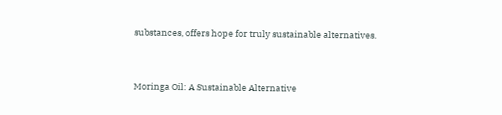substances, offers hope for truly sustainable alternatives.


Moringa Oil: A Sustainable Alternative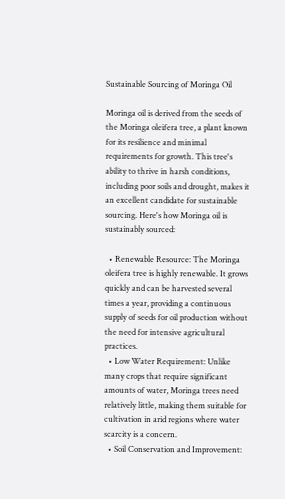Sustainable Sourcing of Moringa Oil

Moringa oil is derived from the seeds of the Moringa oleifera tree, a plant known for its resilience and minimal requirements for growth. This tree's ability to thrive in harsh conditions, including poor soils and drought, makes it an excellent candidate for sustainable sourcing. Here's how Moringa oil is sustainably sourced:

  • Renewable Resource: The Moringa oleifera tree is highly renewable. It grows quickly and can be harvested several times a year, providing a continuous supply of seeds for oil production without the need for intensive agricultural practices.
  • Low Water Requirement: Unlike many crops that require significant amounts of water, Moringa trees need relatively little, making them suitable for cultivation in arid regions where water scarcity is a concern.
  • Soil Conservation and Improvement: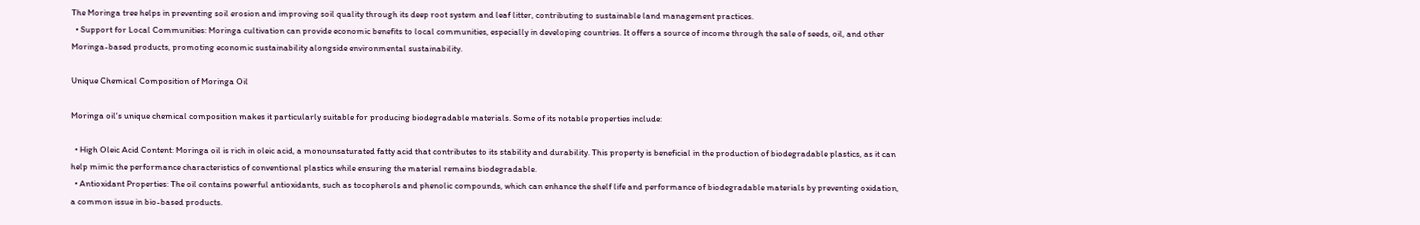The Moringa tree helps in preventing soil erosion and improving soil quality through its deep root system and leaf litter, contributing to sustainable land management practices.
  • Support for Local Communities: Moringa cultivation can provide economic benefits to local communities, especially in developing countries. It offers a source of income through the sale of seeds, oil, and other Moringa-based products, promoting economic sustainability alongside environmental sustainability.

Unique Chemical Composition of Moringa Oil

Moringa oil's unique chemical composition makes it particularly suitable for producing biodegradable materials. Some of its notable properties include:

  • High Oleic Acid Content: Moringa oil is rich in oleic acid, a monounsaturated fatty acid that contributes to its stability and durability. This property is beneficial in the production of biodegradable plastics, as it can help mimic the performance characteristics of conventional plastics while ensuring the material remains biodegradable.
  • Antioxidant Properties: The oil contains powerful antioxidants, such as tocopherols and phenolic compounds, which can enhance the shelf life and performance of biodegradable materials by preventing oxidation, a common issue in bio-based products.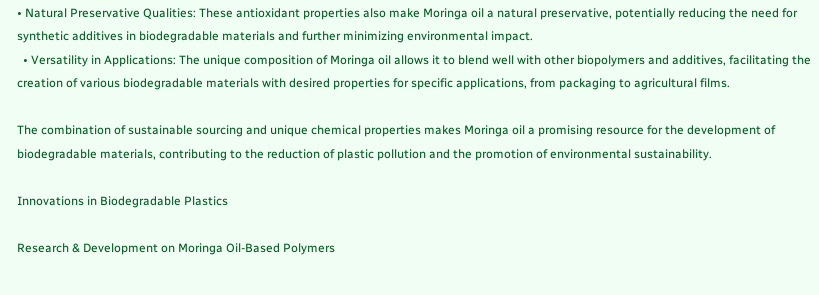• Natural Preservative Qualities: These antioxidant properties also make Moringa oil a natural preservative, potentially reducing the need for synthetic additives in biodegradable materials and further minimizing environmental impact.
  • Versatility in Applications: The unique composition of Moringa oil allows it to blend well with other biopolymers and additives, facilitating the creation of various biodegradable materials with desired properties for specific applications, from packaging to agricultural films.

The combination of sustainable sourcing and unique chemical properties makes Moringa oil a promising resource for the development of biodegradable materials, contributing to the reduction of plastic pollution and the promotion of environmental sustainability.

Innovations in Biodegradable Plastics

Research & Development on Moringa Oil-Based Polymers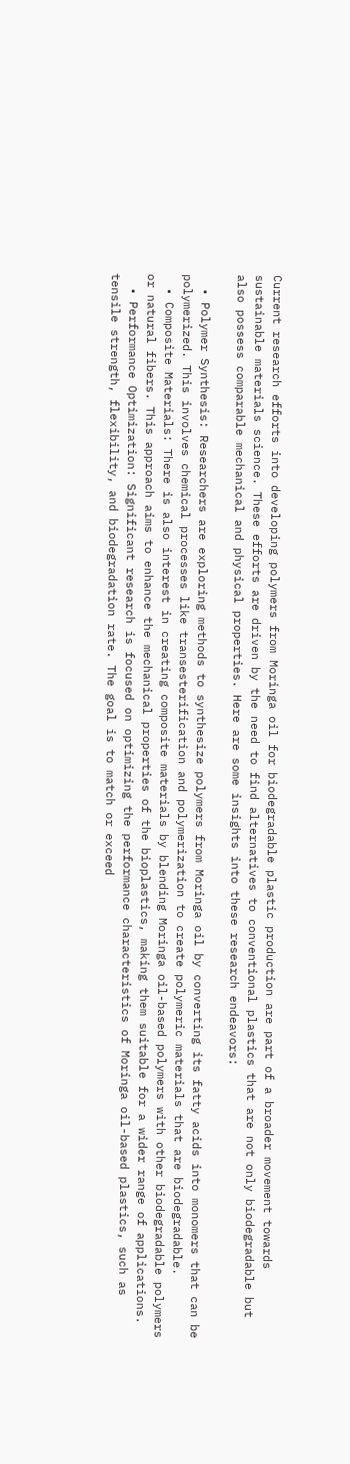Current research efforts into developing polymers from Moringa oil for biodegradable plastic production are part of a broader movement towards sustainable materials science. These efforts are driven by the need to find alternatives to conventional plastics that are not only biodegradable but also possess comparable mechanical and physical properties. Here are some insights into these research endeavors:

  • Polymer Synthesis: Researchers are exploring methods to synthesize polymers from Moringa oil by converting its fatty acids into monomers that can be polymerized. This involves chemical processes like transesterification and polymerization to create polymeric materials that are biodegradable.
  • Composite Materials: There is also interest in creating composite materials by blending Moringa oil-based polymers with other biodegradable polymers or natural fibers. This approach aims to enhance the mechanical properties of the bioplastics, making them suitable for a wider range of applications.
  • Performance Optimization: Significant research is focused on optimizing the performance characteristics of Moringa oil-based plastics, such as tensile strength, flexibility, and biodegradation rate. The goal is to match or exceed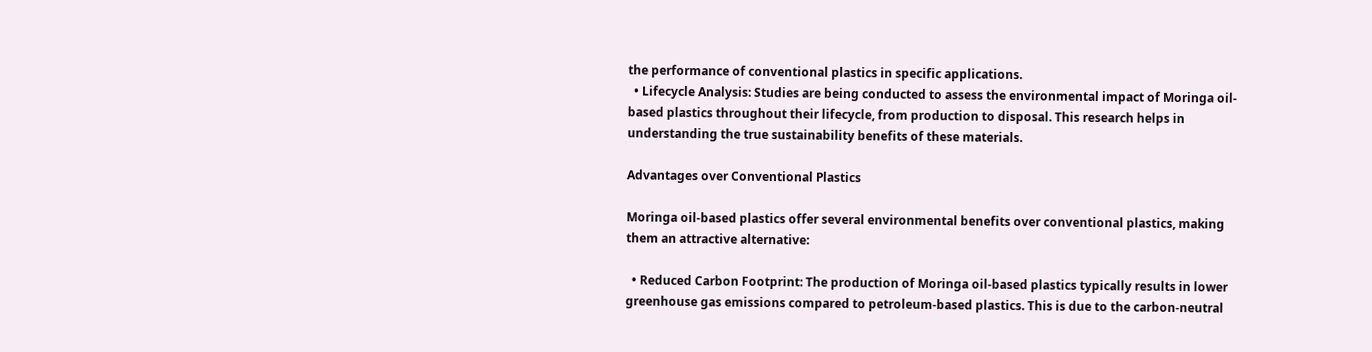the performance of conventional plastics in specific applications.
  • Lifecycle Analysis: Studies are being conducted to assess the environmental impact of Moringa oil-based plastics throughout their lifecycle, from production to disposal. This research helps in understanding the true sustainability benefits of these materials.

Advantages over Conventional Plastics

Moringa oil-based plastics offer several environmental benefits over conventional plastics, making them an attractive alternative:

  • Reduced Carbon Footprint: The production of Moringa oil-based plastics typically results in lower greenhouse gas emissions compared to petroleum-based plastics. This is due to the carbon-neutral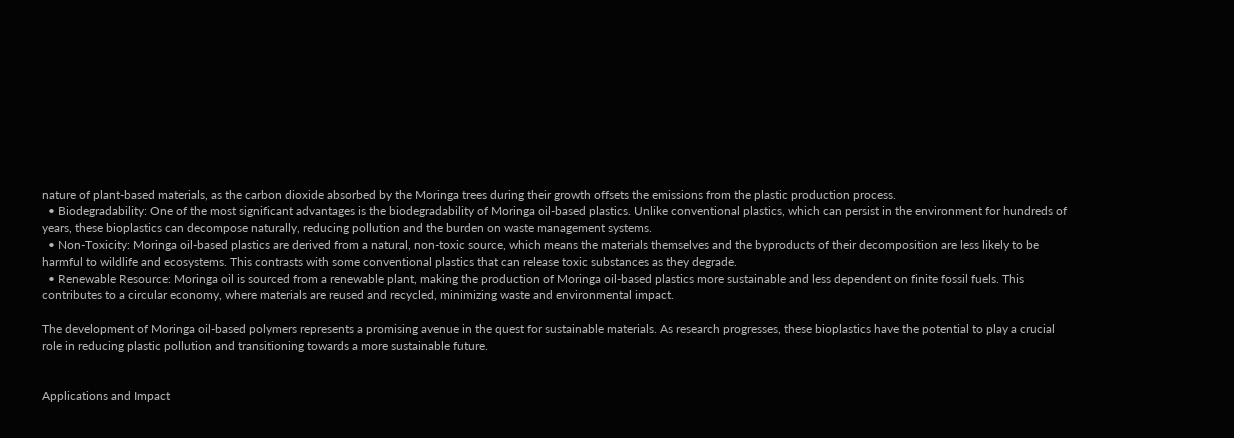nature of plant-based materials, as the carbon dioxide absorbed by the Moringa trees during their growth offsets the emissions from the plastic production process.
  • Biodegradability: One of the most significant advantages is the biodegradability of Moringa oil-based plastics. Unlike conventional plastics, which can persist in the environment for hundreds of years, these bioplastics can decompose naturally, reducing pollution and the burden on waste management systems.
  • Non-Toxicity: Moringa oil-based plastics are derived from a natural, non-toxic source, which means the materials themselves and the byproducts of their decomposition are less likely to be harmful to wildlife and ecosystems. This contrasts with some conventional plastics that can release toxic substances as they degrade.
  • Renewable Resource: Moringa oil is sourced from a renewable plant, making the production of Moringa oil-based plastics more sustainable and less dependent on finite fossil fuels. This contributes to a circular economy, where materials are reused and recycled, minimizing waste and environmental impact.

The development of Moringa oil-based polymers represents a promising avenue in the quest for sustainable materials. As research progresses, these bioplastics have the potential to play a crucial role in reducing plastic pollution and transitioning towards a more sustainable future.


Applications and Impact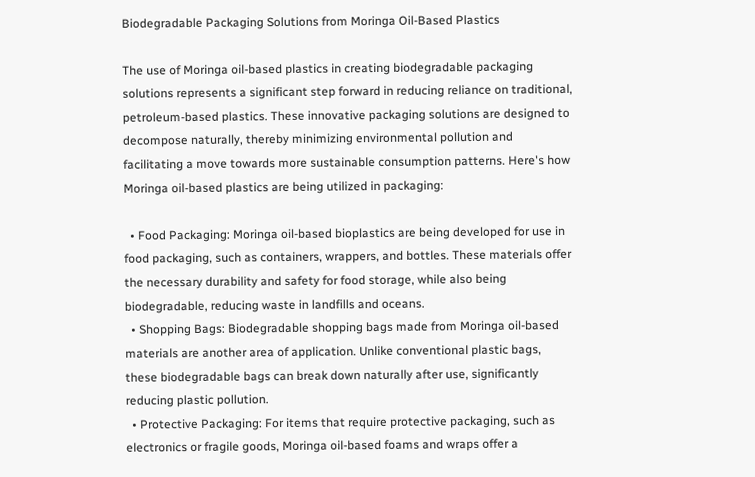Biodegradable Packaging Solutions from Moringa Oil-Based Plastics

The use of Moringa oil-based plastics in creating biodegradable packaging solutions represents a significant step forward in reducing reliance on traditional, petroleum-based plastics. These innovative packaging solutions are designed to decompose naturally, thereby minimizing environmental pollution and facilitating a move towards more sustainable consumption patterns. Here's how Moringa oil-based plastics are being utilized in packaging:

  • Food Packaging: Moringa oil-based bioplastics are being developed for use in food packaging, such as containers, wrappers, and bottles. These materials offer the necessary durability and safety for food storage, while also being biodegradable, reducing waste in landfills and oceans.
  • Shopping Bags: Biodegradable shopping bags made from Moringa oil-based materials are another area of application. Unlike conventional plastic bags, these biodegradable bags can break down naturally after use, significantly reducing plastic pollution.
  • Protective Packaging: For items that require protective packaging, such as electronics or fragile goods, Moringa oil-based foams and wraps offer a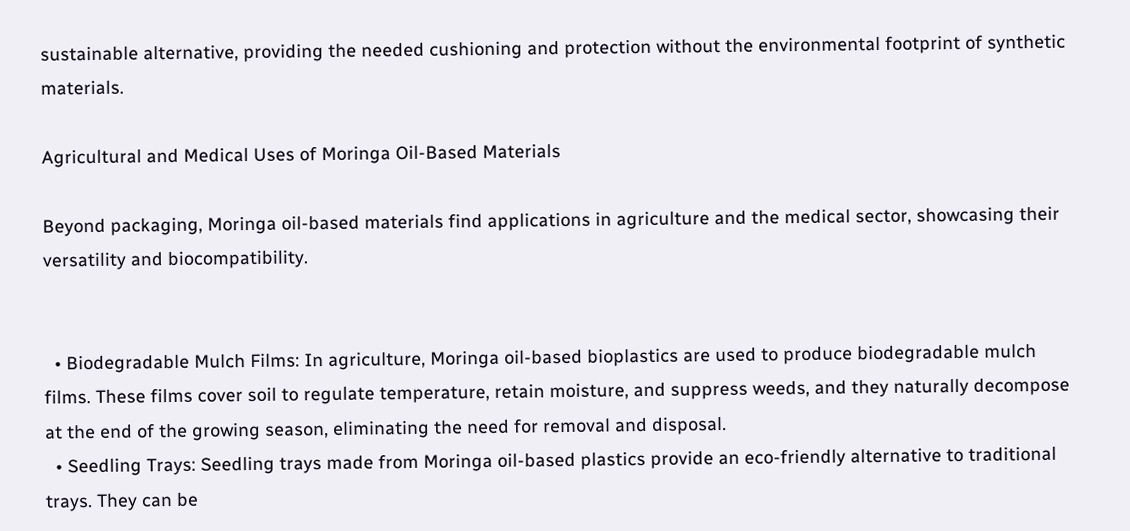sustainable alternative, providing the needed cushioning and protection without the environmental footprint of synthetic materials.

Agricultural and Medical Uses of Moringa Oil-Based Materials

Beyond packaging, Moringa oil-based materials find applications in agriculture and the medical sector, showcasing their versatility and biocompatibility.


  • Biodegradable Mulch Films: In agriculture, Moringa oil-based bioplastics are used to produce biodegradable mulch films. These films cover soil to regulate temperature, retain moisture, and suppress weeds, and they naturally decompose at the end of the growing season, eliminating the need for removal and disposal.
  • Seedling Trays: Seedling trays made from Moringa oil-based plastics provide an eco-friendly alternative to traditional trays. They can be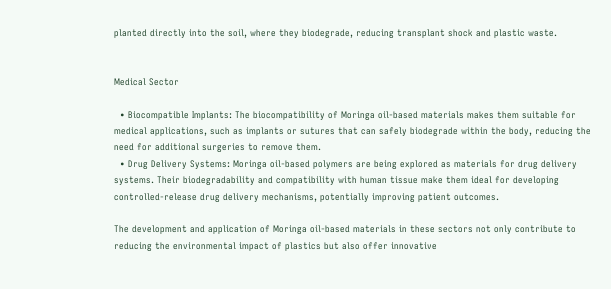planted directly into the soil, where they biodegrade, reducing transplant shock and plastic waste.


Medical Sector

  • Biocompatible Implants: The biocompatibility of Moringa oil-based materials makes them suitable for medical applications, such as implants or sutures that can safely biodegrade within the body, reducing the need for additional surgeries to remove them.
  • Drug Delivery Systems: Moringa oil-based polymers are being explored as materials for drug delivery systems. Their biodegradability and compatibility with human tissue make them ideal for developing controlled-release drug delivery mechanisms, potentially improving patient outcomes.

The development and application of Moringa oil-based materials in these sectors not only contribute to reducing the environmental impact of plastics but also offer innovative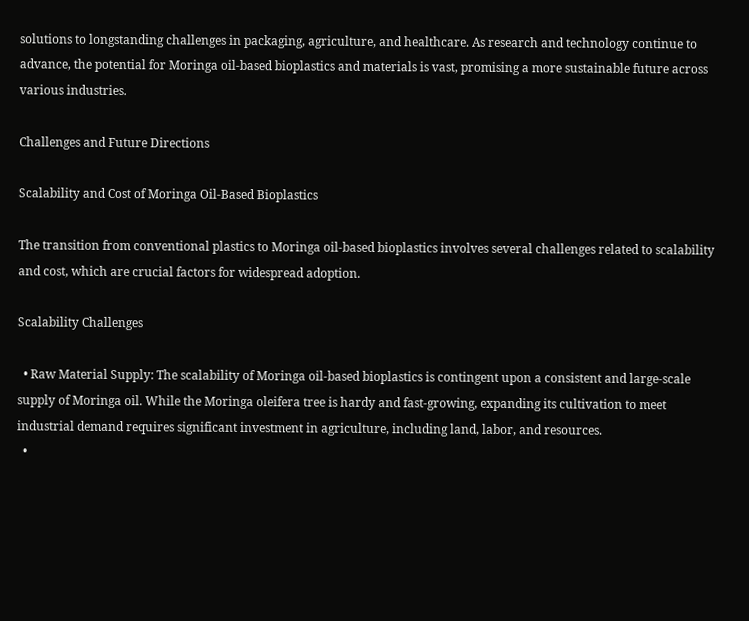solutions to longstanding challenges in packaging, agriculture, and healthcare. As research and technology continue to advance, the potential for Moringa oil-based bioplastics and materials is vast, promising a more sustainable future across various industries.

Challenges and Future Directions

Scalability and Cost of Moringa Oil-Based Bioplastics

The transition from conventional plastics to Moringa oil-based bioplastics involves several challenges related to scalability and cost, which are crucial factors for widespread adoption.

Scalability Challenges

  • Raw Material Supply: The scalability of Moringa oil-based bioplastics is contingent upon a consistent and large-scale supply of Moringa oil. While the Moringa oleifera tree is hardy and fast-growing, expanding its cultivation to meet industrial demand requires significant investment in agriculture, including land, labor, and resources.
  •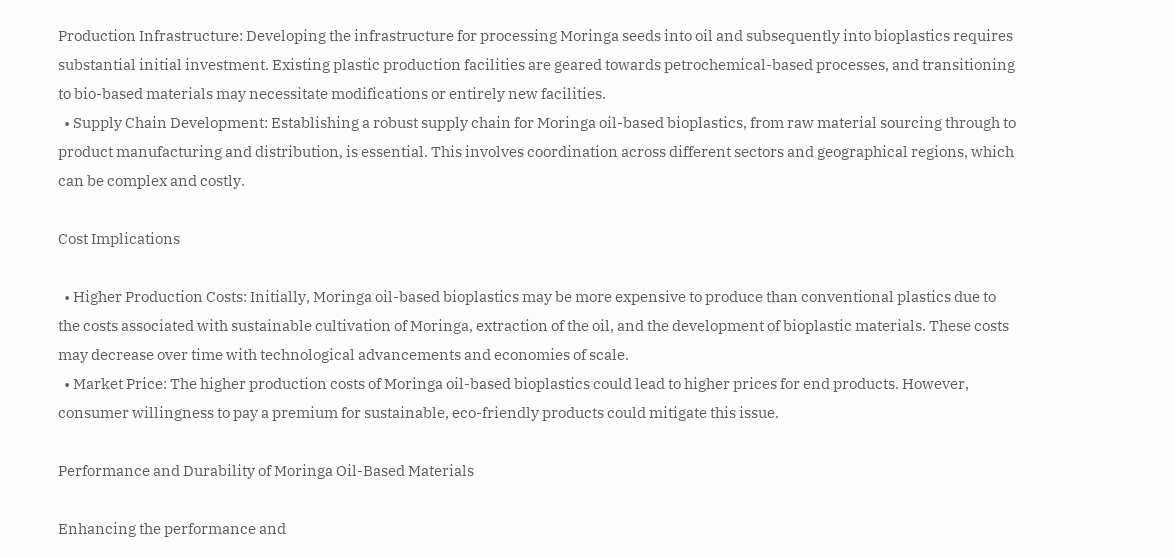Production Infrastructure: Developing the infrastructure for processing Moringa seeds into oil and subsequently into bioplastics requires substantial initial investment. Existing plastic production facilities are geared towards petrochemical-based processes, and transitioning to bio-based materials may necessitate modifications or entirely new facilities.
  • Supply Chain Development: Establishing a robust supply chain for Moringa oil-based bioplastics, from raw material sourcing through to product manufacturing and distribution, is essential. This involves coordination across different sectors and geographical regions, which can be complex and costly.

Cost Implications

  • Higher Production Costs: Initially, Moringa oil-based bioplastics may be more expensive to produce than conventional plastics due to the costs associated with sustainable cultivation of Moringa, extraction of the oil, and the development of bioplastic materials. These costs may decrease over time with technological advancements and economies of scale.
  • Market Price: The higher production costs of Moringa oil-based bioplastics could lead to higher prices for end products. However, consumer willingness to pay a premium for sustainable, eco-friendly products could mitigate this issue.

Performance and Durability of Moringa Oil-Based Materials

Enhancing the performance and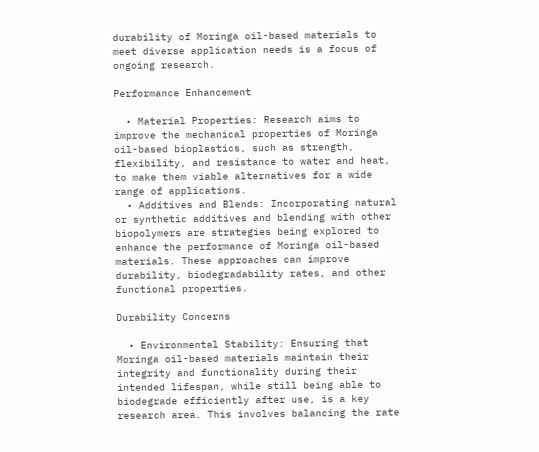durability of Moringa oil-based materials to meet diverse application needs is a focus of ongoing research.

Performance Enhancement

  • Material Properties: Research aims to improve the mechanical properties of Moringa oil-based bioplastics, such as strength, flexibility, and resistance to water and heat, to make them viable alternatives for a wide range of applications.
  • Additives and Blends: Incorporating natural or synthetic additives and blending with other biopolymers are strategies being explored to enhance the performance of Moringa oil-based materials. These approaches can improve durability, biodegradability rates, and other functional properties.

Durability Concerns

  • Environmental Stability: Ensuring that Moringa oil-based materials maintain their integrity and functionality during their intended lifespan, while still being able to biodegrade efficiently after use, is a key research area. This involves balancing the rate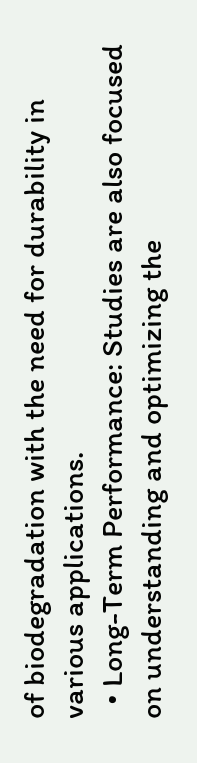of biodegradation with the need for durability in various applications.
  • Long-Term Performance: Studies are also focused on understanding and optimizing the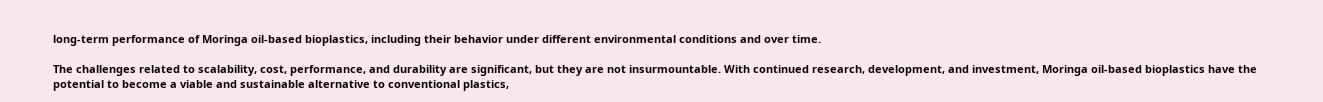long-term performance of Moringa oil-based bioplastics, including their behavior under different environmental conditions and over time.

The challenges related to scalability, cost, performance, and durability are significant, but they are not insurmountable. With continued research, development, and investment, Moringa oil-based bioplastics have the potential to become a viable and sustainable alternative to conventional plastics,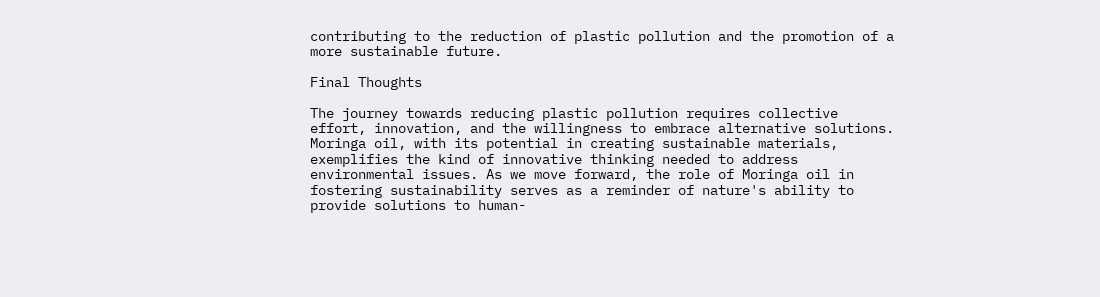contributing to the reduction of plastic pollution and the promotion of a more sustainable future.

Final Thoughts

The journey towards reducing plastic pollution requires collective effort, innovation, and the willingness to embrace alternative solutions. Moringa oil, with its potential in creating sustainable materials, exemplifies the kind of innovative thinking needed to address environmental issues. As we move forward, the role of Moringa oil in fostering sustainability serves as a reminder of nature's ability to provide solutions to human-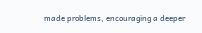made problems, encouraging a deeper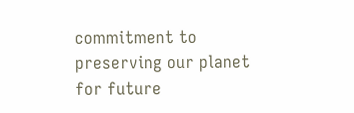commitment to preserving our planet for future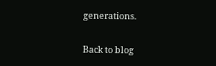generations.

Back to blog